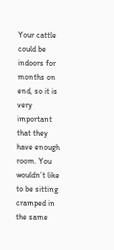Your cattle could be indoors for months on end, so it is very important that they have enough room. You wouldn’t like to be sitting cramped in the same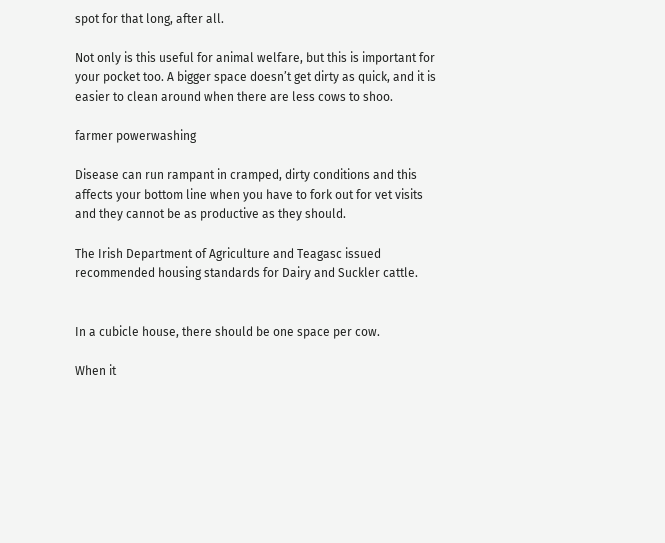spot for that long, after all.

Not only is this useful for animal welfare, but this is important for your pocket too. A bigger space doesn’t get dirty as quick, and it is easier to clean around when there are less cows to shoo.

farmer powerwashing

Disease can run rampant in cramped, dirty conditions and this affects your bottom line when you have to fork out for vet visits and they cannot be as productive as they should.

The Irish Department of Agriculture and Teagasc issued recommended housing standards for Dairy and Suckler cattle.


In a cubicle house, there should be one space per cow.

When it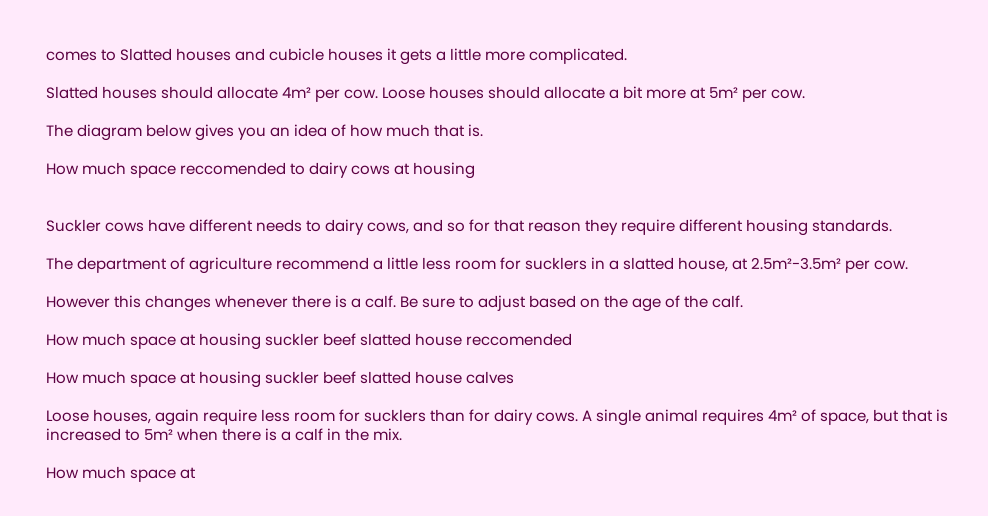comes to Slatted houses and cubicle houses it gets a little more complicated.

Slatted houses should allocate 4m² per cow. Loose houses should allocate a bit more at 5m² per cow.

The diagram below gives you an idea of how much that is.

How much space reccomended to dairy cows at housing


Suckler cows have different needs to dairy cows, and so for that reason they require different housing standards.

The department of agriculture recommend a little less room for sucklers in a slatted house, at 2.5m²-3.5m² per cow.

However this changes whenever there is a calf. Be sure to adjust based on the age of the calf.

How much space at housing suckler beef slatted house reccomended

How much space at housing suckler beef slatted house calves

Loose houses, again require less room for sucklers than for dairy cows. A single animal requires 4m² of space, but that is increased to 5m² when there is a calf in the mix.

How much space at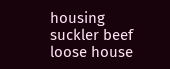housing suckler beef loose house